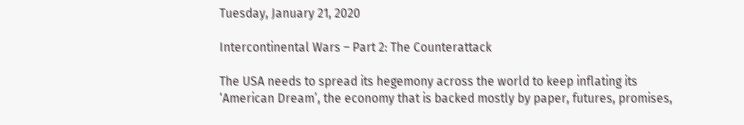Tuesday, January 21, 2020

Intercontinental Wars – Part 2: The Counterattack

The USA needs to spread its hegemony across the world to keep inflating its ‘American Dream’, the economy that is backed mostly by paper, futures, promises,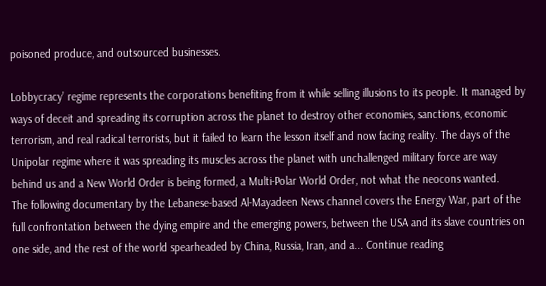poisoned produce, and outsourced businesses.

Lobbycracy’ regime represents the corporations benefiting from it while selling illusions to its people. It managed by ways of deceit and spreading its corruption across the planet to destroy other economies, sanctions, economic terrorism, and real radical terrorists, but it failed to learn the lesson itself and now facing reality. The days of the Unipolar regime where it was spreading its muscles across the planet with unchallenged military force are way behind us and a New World Order is being formed, a Multi-Polar World Order, not what the neocons wanted.
The following documentary by the Lebanese-based Al-Mayadeen News channel covers the Energy War, part of the full confrontation between the dying empire and the emerging powers, between the USA and its slave countries on one side, and the rest of the world spearheaded by China, Russia, Iran, and a... Continue reading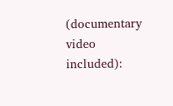(documentary video included):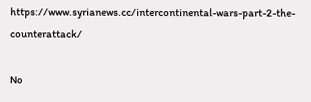https://www.syrianews.cc/intercontinental-wars-part-2-the-counterattack/

No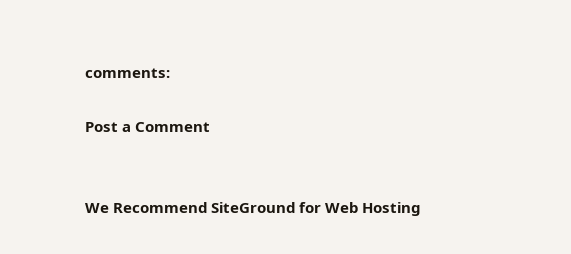comments:

Post a Comment


We Recommend SiteGround for Web Hosting